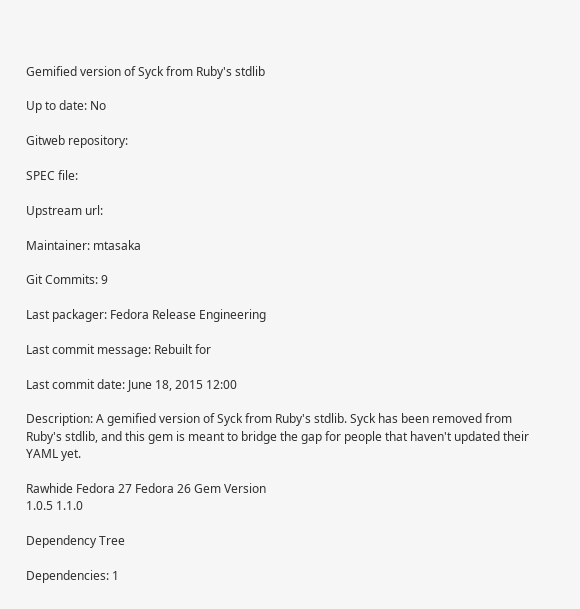Gemified version of Syck from Ruby's stdlib

Up to date: No

Gitweb repository:

SPEC file:

Upstream url:

Maintainer: mtasaka

Git Commits: 9

Last packager: Fedora Release Engineering

Last commit message: Rebuilt for

Last commit date: June 18, 2015 12:00

Description: A gemified version of Syck from Ruby's stdlib. Syck has been removed from Ruby's stdlib, and this gem is meant to bridge the gap for people that haven't updated their YAML yet.

Rawhide Fedora 27 Fedora 26 Gem Version
1.0.5 1.1.0

Dependency Tree

Dependencies: 1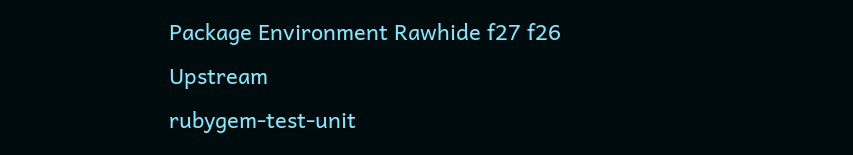Package Environment Rawhide f27 f26 Upstream
rubygem-test-unit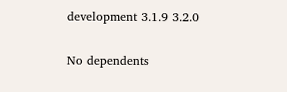development 3.1.9 3.2.0

No dependents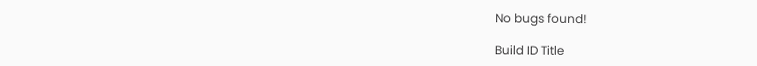No bugs found!

Build ID Title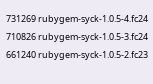731269 rubygem-syck-1.0.5-4.fc24
710826 rubygem-syck-1.0.5-3.fc24
661240 rubygem-syck-1.0.5-2.fc23